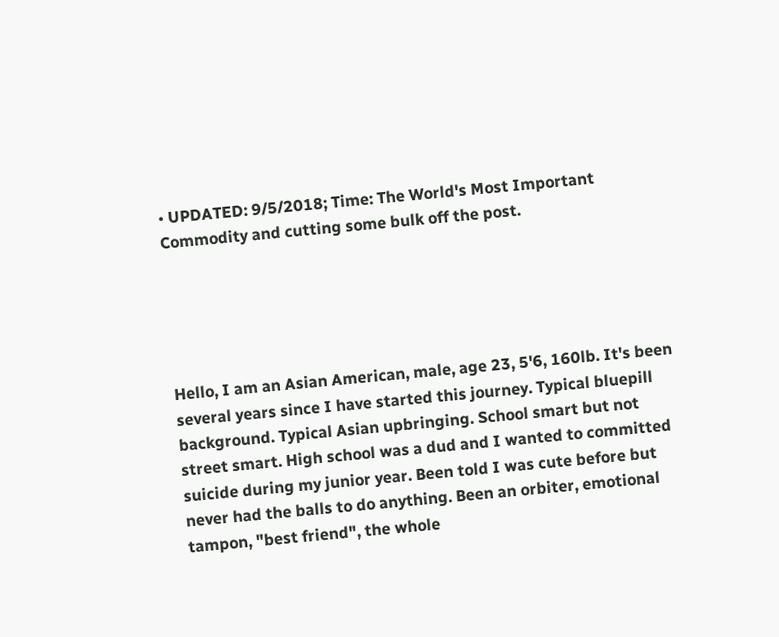• UPDATED: 9/5/2018; Time: The World's Most Important Commodity and cutting some bulk off the post.





Hello, I am an Asian American, male, age 23, 5'6, 160lb. It's been several years since I have started this journey. Typical bluepill background. Typical Asian upbringing. School smart but not street smart. High school was a dud and I wanted to committed suicide during my junior year. Been told I was cute before but never had the balls to do anything. Been an orbiter, emotional tampon, "best friend", the whole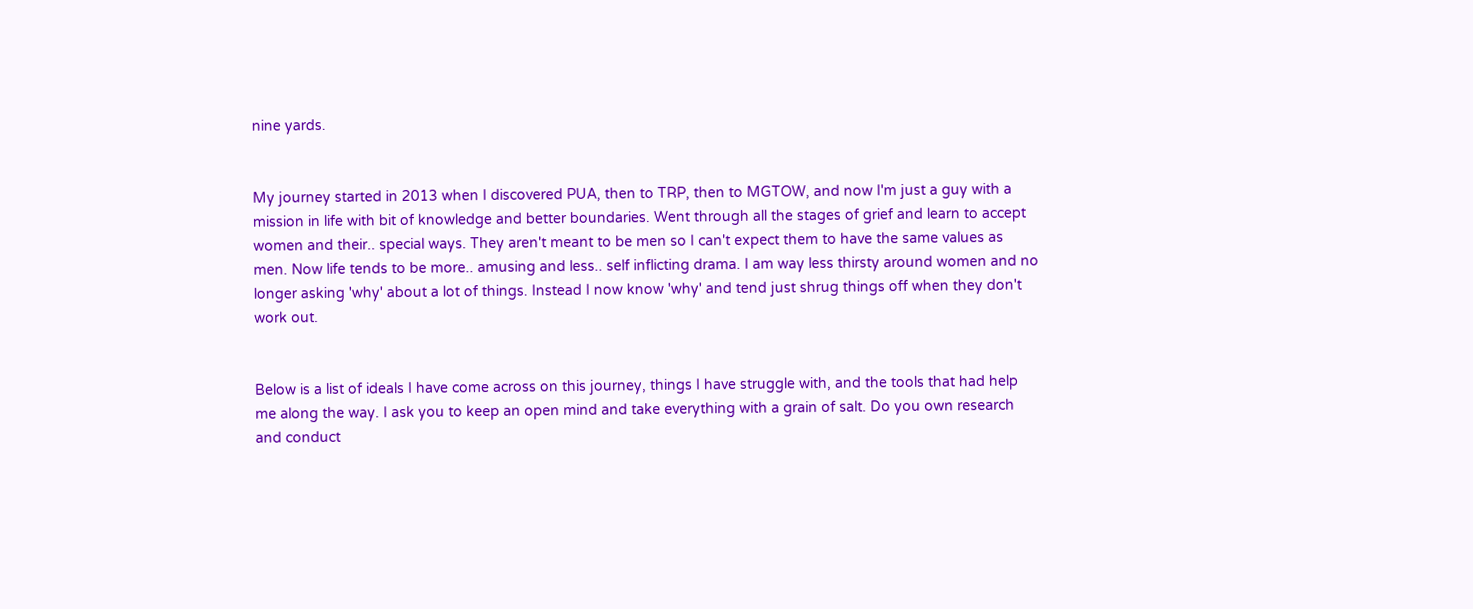nine yards.


My journey started in 2013 when I discovered PUA, then to TRP, then to MGTOW, and now I'm just a guy with a mission in life with bit of knowledge and better boundaries. Went through all the stages of grief and learn to accept women and their.. special ways. They aren't meant to be men so I can't expect them to have the same values as men. Now life tends to be more.. amusing and less.. self inflicting drama. I am way less thirsty around women and no longer asking 'why' about a lot of things. Instead I now know 'why' and tend just shrug things off when they don't work out.


Below is a list of ideals I have come across on this journey, things I have struggle with, and the tools that had help me along the way. I ask you to keep an open mind and take everything with a grain of salt. Do you own research and conduct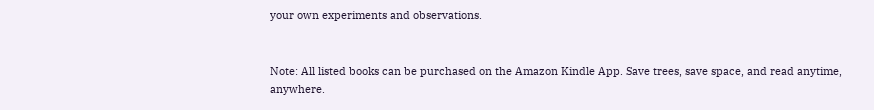your own experiments and observations.


Note: All listed books can be purchased on the Amazon Kindle App. Save trees, save space, and read anytime, anywhere.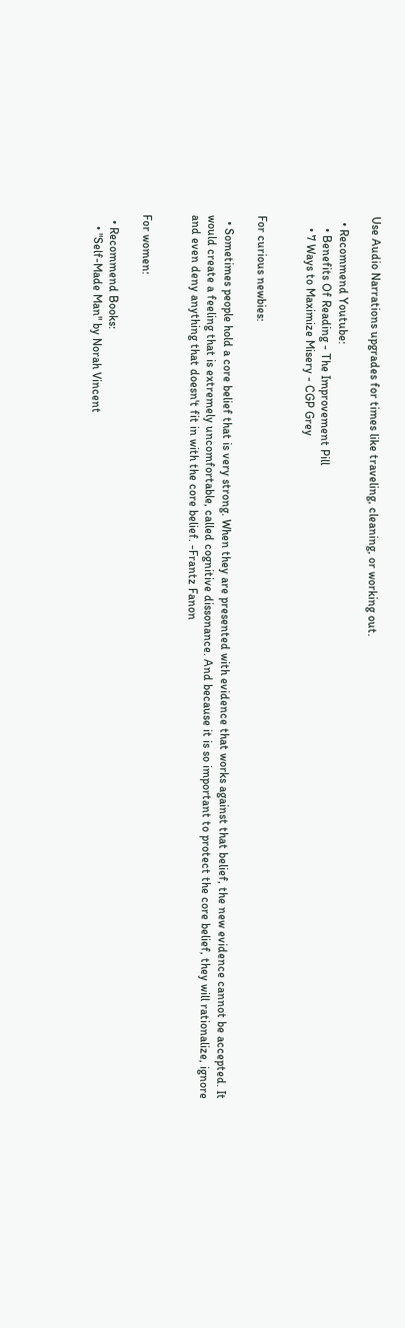Use Audio Narrations upgrades for times like traveling, cleaning, or working out.

  • Recommend Youtube:
    • Benefits Of Reading - The Improvement Pill
    • 7 Ways to Maximize Misery - CGP Grey


For curious newbies:

  • Sometimes people hold a core belief that is very strong. When they are presented with evidence that works against that belief, the new evidence cannot be accepted. It would create a feeling that is extremely uncomfortable, called cognitive dissonance. And because it is so important to protect the core belief, they will rationalize, ignore and even deny anything that doesn't fit in with the core belief. -Frantz Fanon


For women:

  • Recommend Books:
    • "Self-Made Man" by Norah Vincent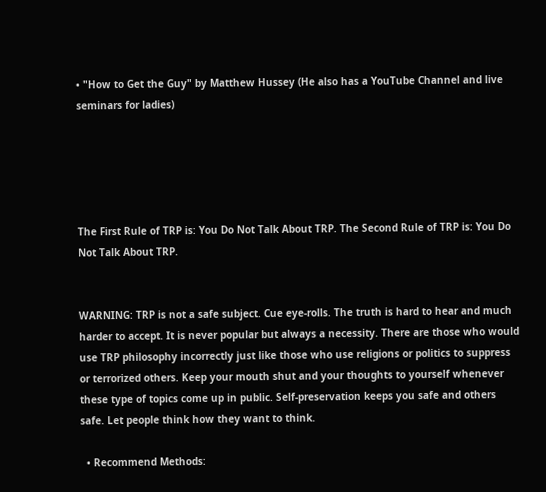• "How to Get the Guy" by Matthew Hussey (He also has a YouTube Channel and live seminars for ladies)





The First Rule of TRP is: You Do Not Talk About TRP. The Second Rule of TRP is: You Do Not Talk About TRP.


WARNING: TRP is not a safe subject. Cue eye-rolls. The truth is hard to hear and much harder to accept. It is never popular but always a necessity. There are those who would use TRP philosophy incorrectly just like those who use religions or politics to suppress or terrorized others. Keep your mouth shut and your thoughts to yourself whenever these type of topics come up in public. Self-preservation keeps you safe and others safe. Let people think how they want to think.

  • Recommend Methods: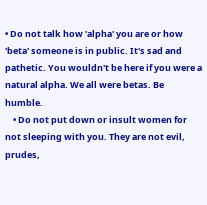• Do not talk how 'alpha' you are or how 'beta' someone is in public. It's sad and pathetic. You wouldn't be here if you were a natural alpha. We all were betas. Be humble.
    • Do not put down or insult women for not sleeping with you. They are not evil, prudes,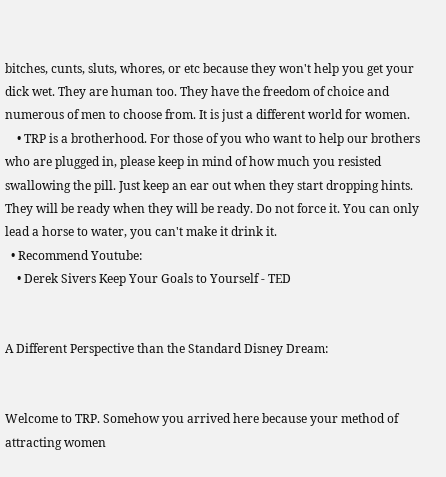bitches, cunts, sluts, whores, or etc because they won't help you get your dick wet. They are human too. They have the freedom of choice and numerous of men to choose from. It is just a different world for women.
    • TRP is a brotherhood. For those of you who want to help our brothers who are plugged in, please keep in mind of how much you resisted swallowing the pill. Just keep an ear out when they start dropping hints. They will be ready when they will be ready. Do not force it. You can only lead a horse to water, you can't make it drink it.
  • Recommend Youtube:
    • Derek Sivers Keep Your Goals to Yourself - TED


A Different Perspective than the Standard Disney Dream:


Welcome to TRP. Somehow you arrived here because your method of attracting women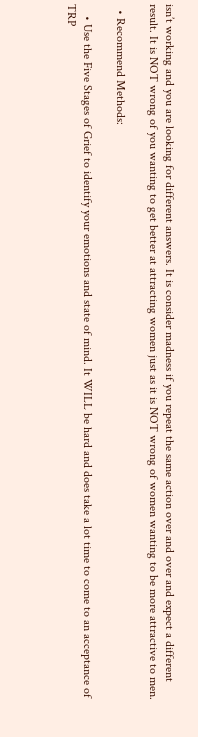isn’t working and you are looking for different answers. It is consider madness if you repeat the same action over and over and expect a different result. It is NOT wrong of you wanting to get better at attracting women just as it is NOT wrong of women wanting to be more attractive to men.

  • Recommend Methods:

    • Use the Five Stages of Grief to identify your emotions and state of mind. It WILL be hard and does take a lot time to come to an acceptance of TRP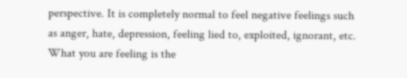perspective. It is completely normal to feel negative feelings such as anger, hate, depression, feeling lied to, exploited, ignorant, etc. What you are feeling is the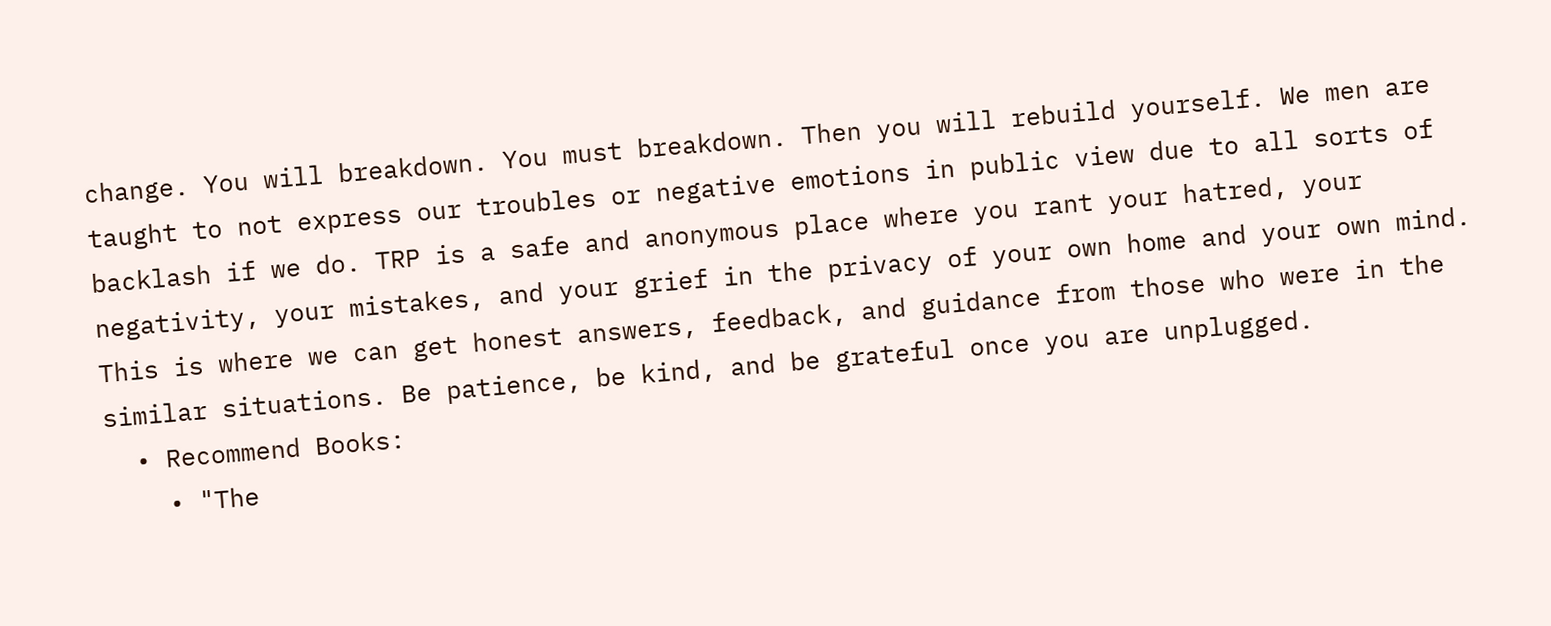change. You will breakdown. You must breakdown. Then you will rebuild yourself. We men are taught to not express our troubles or negative emotions in public view due to all sorts of backlash if we do. TRP is a safe and anonymous place where you rant your hatred, your negativity, your mistakes, and your grief in the privacy of your own home and your own mind. This is where we can get honest answers, feedback, and guidance from those who were in the similar situations. Be patience, be kind, and be grateful once you are unplugged.
  • Recommend Books:
    • "The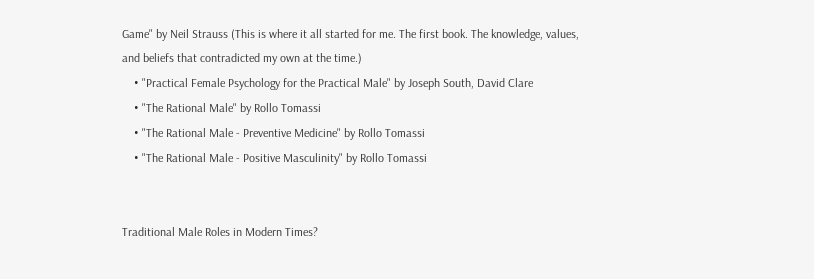Game" by Neil Strauss (This is where it all started for me. The first book. The knowledge, values, and beliefs that contradicted my own at the time.)
    • "Practical Female Psychology for the Practical Male" by Joseph South, David Clare
    • "The Rational Male" by Rollo Tomassi
    • "The Rational Male - Preventive Medicine" by Rollo Tomassi
    • "The Rational Male - Positive Masculinity" by Rollo Tomassi


Traditional Male Roles in Modern Times?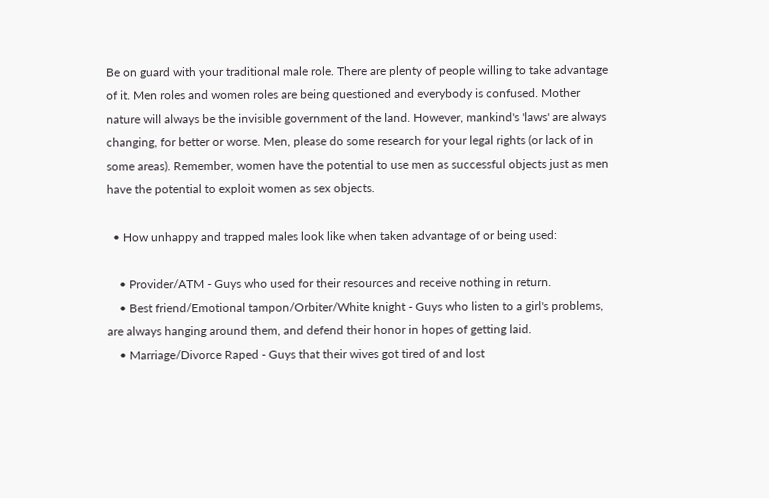Be on guard with your traditional male role. There are plenty of people willing to take advantage of it. Men roles and women roles are being questioned and everybody is confused. Mother nature will always be the invisible government of the land. However, mankind's 'laws' are always changing, for better or worse. Men, please do some research for your legal rights (or lack of in some areas). Remember, women have the potential to use men as successful objects just as men have the potential to exploit women as sex objects.

  • How unhappy and trapped males look like when taken advantage of or being used:

    • Provider/ATM - Guys who used for their resources and receive nothing in return.
    • Best friend/Emotional tampon/Orbiter/White knight - Guys who listen to a girl's problems, are always hanging around them, and defend their honor in hopes of getting laid.
    • Marriage/Divorce Raped - Guys that their wives got tired of and lost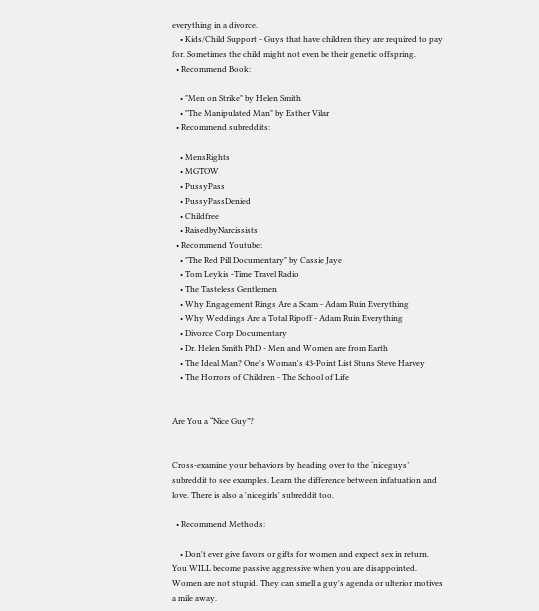everything in a divorce.
    • Kids/Child Support - Guys that have children they are required to pay for. Sometimes the child might not even be their genetic offspring.
  • Recommend Book:

    • "Men on Strike" by Helen Smith
    • "The Manipulated Man" by Esther Vilar
  • Recommend subreddits:

    • MensRights
    • MGTOW
    • PussyPass
    • PussyPassDenied
    • Childfree
    • RaisedbyNarcissists
  • Recommend Youtube:
    • "The Red Pill Documentary" by Cassie Jaye
    • Tom Leykis -Time Travel Radio
    • The Tasteless Gentlemen
    • Why Engagement Rings Are a Scam - Adam Ruin Everything
    • Why Weddings Are a Total Ripoff - Adam Ruin Everything
    • Divorce Corp Documentary
    • Dr. Helen Smith PhD - Men and Women are from Earth
    • The Ideal Man? One's Woman's 43-Point List Stuns Steve Harvey
    • The Horrors of Children - The School of Life


Are You a “Nice Guy”?


Cross-examine your behaviors by heading over to the ‘niceguys’ subreddit to see examples. Learn the difference between infatuation and love. There is also a 'nicegirls' subreddit too.

  • Recommend Methods:

    • Don't ever give favors or gifts for women and expect sex in return. You WILL become passive aggressive when you are disappointed. Women are not stupid. They can smell a guy's agenda or ulterior motives a mile away.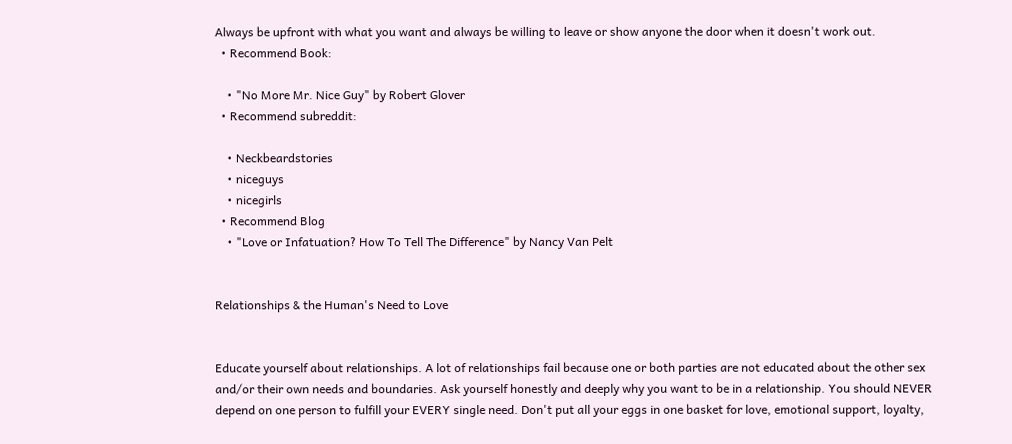Always be upfront with what you want and always be willing to leave or show anyone the door when it doesn't work out.
  • Recommend Book:

    • "No More Mr. Nice Guy" by Robert Glover
  • Recommend subreddit:

    • Neckbeardstories
    • niceguys
    • nicegirls
  • Recommend Blog
    • "Love or Infatuation? How To Tell The Difference" by Nancy Van Pelt


Relationships & the Human's Need to Love


Educate yourself about relationships. A lot of relationships fail because one or both parties are not educated about the other sex and/or their own needs and boundaries. Ask yourself honestly and deeply why you want to be in a relationship. You should NEVER depend on one person to fulfill your EVERY single need. Don't put all your eggs in one basket for love, emotional support, loyalty,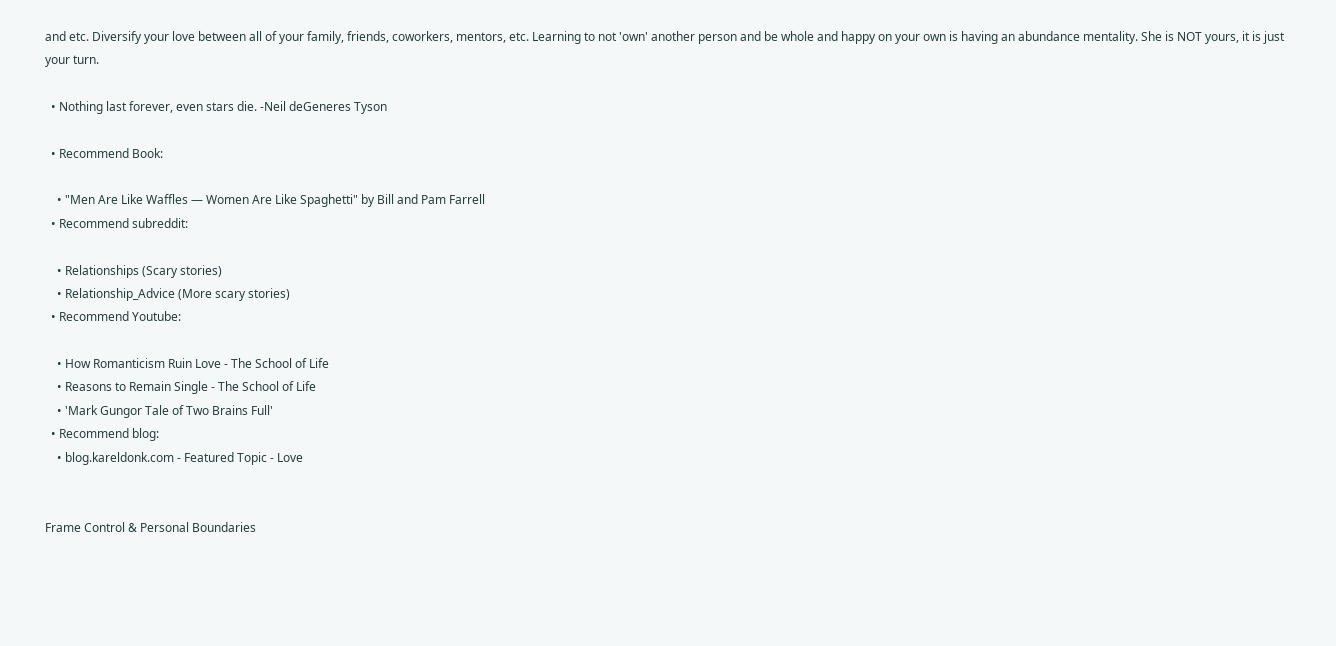and etc. Diversify your love between all of your family, friends, coworkers, mentors, etc. Learning to not 'own' another person and be whole and happy on your own is having an abundance mentality. She is NOT yours, it is just your turn.

  • Nothing last forever, even stars die. -Neil deGeneres Tyson

  • Recommend Book:

    • "Men Are Like Waffles — Women Are Like Spaghetti" by Bill and Pam Farrell
  • Recommend subreddit:

    • Relationships (Scary stories)
    • Relationship_Advice (More scary stories)
  • Recommend Youtube:

    • How Romanticism Ruin Love - The School of Life
    • Reasons to Remain Single - The School of Life
    • 'Mark Gungor Tale of Two Brains Full'
  • Recommend blog:
    • blog.kareldonk.com - Featured Topic - Love


Frame Control & Personal Boundaries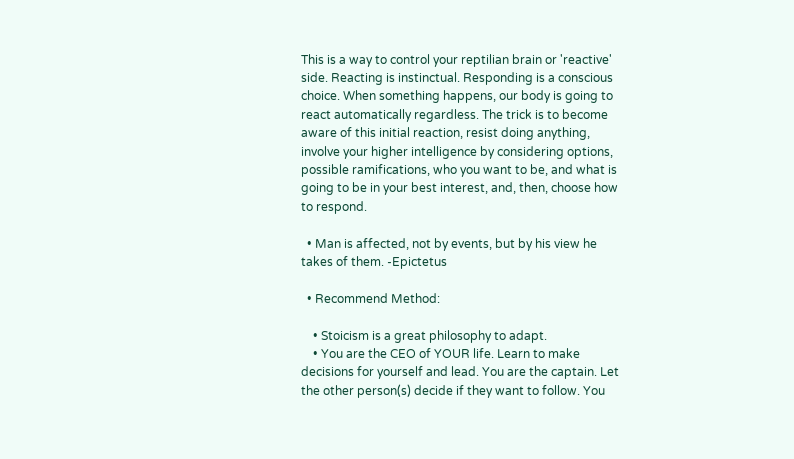This is a way to control your reptilian brain or 'reactive' side. Reacting is instinctual. Responding is a conscious choice. When something happens, our body is going to react automatically regardless. The trick is to become aware of this initial reaction, resist doing anything, involve your higher intelligence by considering options, possible ramifications, who you want to be, and what is going to be in your best interest, and, then, choose how to respond.

  • Man is affected, not by events, but by his view he takes of them. -Epictetus

  • Recommend Method:

    • Stoicism is a great philosophy to adapt.
    • You are the CEO of YOUR life. Learn to make decisions for yourself and lead. You are the captain. Let the other person(s) decide if they want to follow. You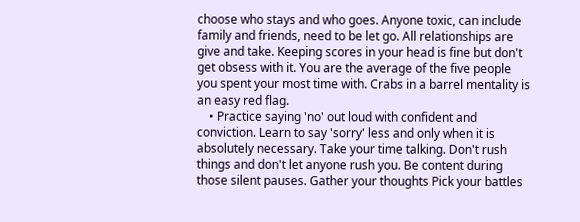choose who stays and who goes. Anyone toxic, can include family and friends, need to be let go. All relationships are give and take. Keeping scores in your head is fine but don't get obsess with it. You are the average of the five people you spent your most time with. Crabs in a barrel mentality is an easy red flag.
    • Practice saying 'no' out loud with confident and conviction. Learn to say 'sorry' less and only when it is absolutely necessary. Take your time talking. Don't rush things and don't let anyone rush you. Be content during those silent pauses. Gather your thoughts Pick your battles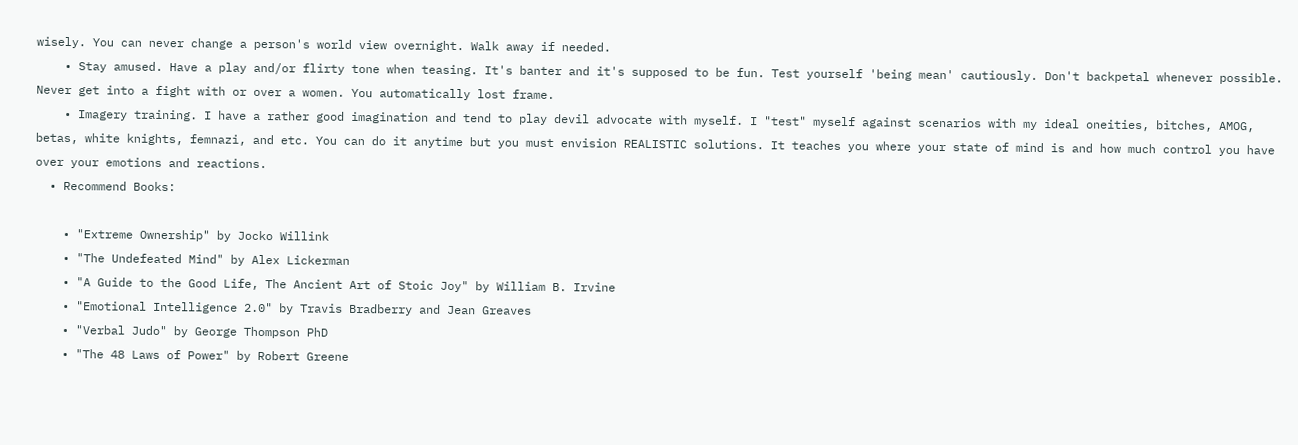wisely. You can never change a person's world view overnight. Walk away if needed.
    • Stay amused. Have a play and/or flirty tone when teasing. It's banter and it's supposed to be fun. Test yourself 'being mean' cautiously. Don't backpetal whenever possible. Never get into a fight with or over a women. You automatically lost frame.
    • Imagery training. I have a rather good imagination and tend to play devil advocate with myself. I "test" myself against scenarios with my ideal oneities, bitches, AMOG, betas, white knights, femnazi, and etc. You can do it anytime but you must envision REALISTIC solutions. It teaches you where your state of mind is and how much control you have over your emotions and reactions.
  • Recommend Books:

    • "Extreme Ownership" by Jocko Willink
    • "The Undefeated Mind" by Alex Lickerman
    • "A Guide to the Good Life, The Ancient Art of Stoic Joy" by William B. Irvine
    • "Emotional Intelligence 2.0" by Travis Bradberry and Jean Greaves
    • "Verbal Judo" by George Thompson PhD
    • "The 48 Laws of Power" by Robert Greene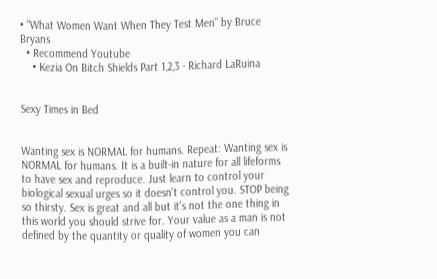• "What Women Want When They Test Men" by Bruce Bryans
  • Recommend Youtube
    • Kezia On Bitch Shields Part 1,2,3 - Richard LaRuina


Sexy Times in Bed


Wanting sex is NORMAL for humans. Repeat: Wanting sex is NORMAL for humans. It is a built-in nature for all lifeforms to have sex and reproduce. Just learn to control your biological sexual urges so it doesn't control you. STOP being so thirsty. Sex is great and all but it's not the one thing in this world you should strive for. Your value as a man is not defined by the quantity or quality of women you can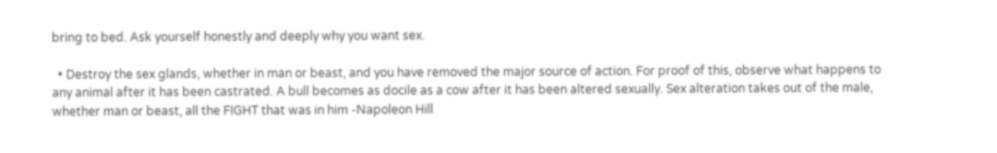bring to bed. Ask yourself honestly and deeply why you want sex.

  • Destroy the sex glands, whether in man or beast, and you have removed the major source of action. For proof of this, observe what happens to any animal after it has been castrated. A bull becomes as docile as a cow after it has been altered sexually. Sex alteration takes out of the male, whether man or beast, all the FIGHT that was in him -Napoleon Hill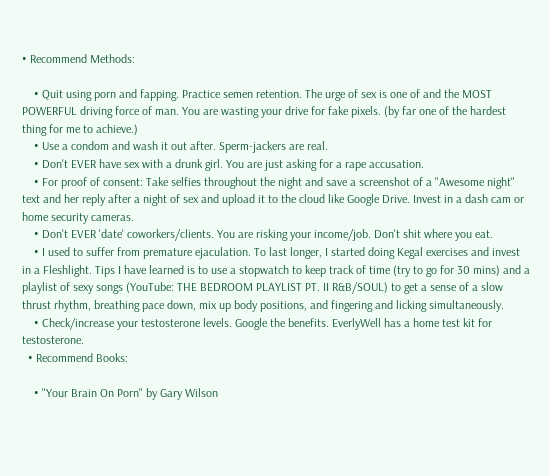• Recommend Methods:

    • Quit using porn and fapping. Practice semen retention. The urge of sex is one of and the MOST POWERFUL driving force of man. You are wasting your drive for fake pixels. (by far one of the hardest thing for me to achieve.)
    • Use a condom and wash it out after. Sperm-jackers are real.
    • Don't EVER have sex with a drunk girl. You are just asking for a rape accusation.
    • For proof of consent: Take selfies throughout the night and save a screenshot of a "Awesome night" text and her reply after a night of sex and upload it to the cloud like Google Drive. Invest in a dash cam or home security cameras.
    • Don't EVER 'date' coworkers/clients. You are risking your income/job. Don't shit where you eat.
    • I used to suffer from premature ejaculation. To last longer, I started doing Kegal exercises and invest in a Fleshlight. Tips I have learned is to use a stopwatch to keep track of time (try to go for 30 mins) and a playlist of sexy songs (YouTube: THE BEDROOM PLAYLIST PT. II R&B/SOUL) to get a sense of a slow thrust rhythm, breathing pace down, mix up body positions, and fingering and licking simultaneously.
    • Check/increase your testosterone levels. Google the benefits. EverlyWell has a home test kit for testosterone.
  • Recommend Books:

    • "Your Brain On Porn" by Gary Wilson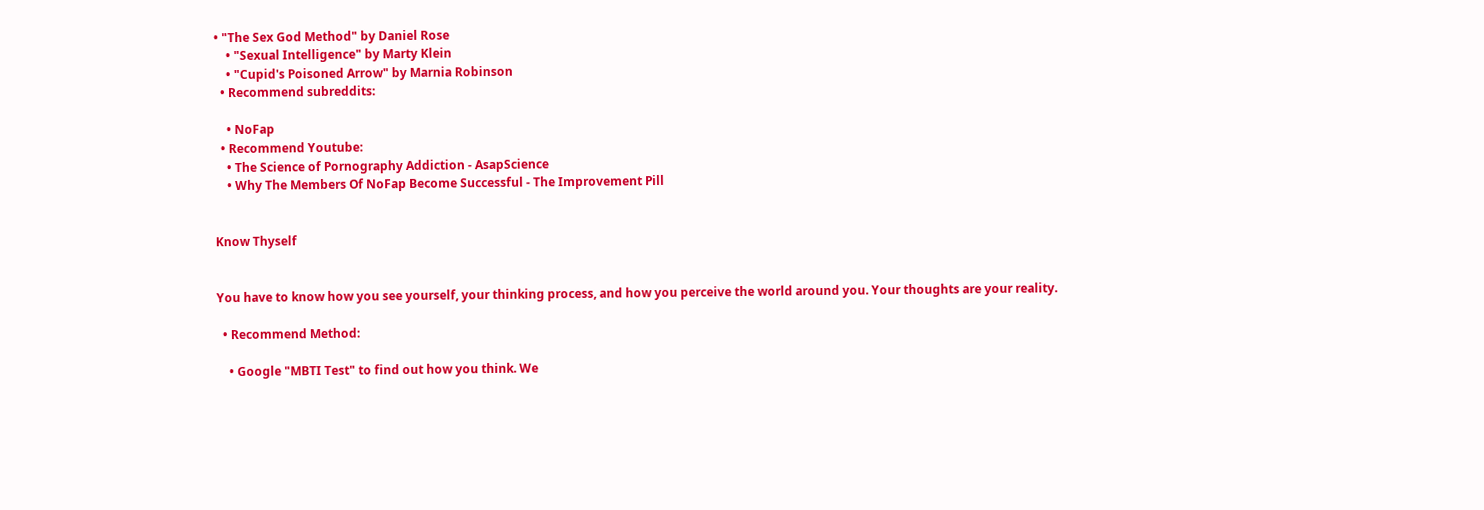• "The Sex God Method" by Daniel Rose
    • "Sexual Intelligence" by Marty Klein
    • "Cupid's Poisoned Arrow" by Marnia Robinson
  • Recommend subreddits:

    • NoFap
  • Recommend Youtube:
    • The Science of Pornography Addiction - AsapScience
    • Why The Members Of NoFap Become Successful - The Improvement Pill


Know Thyself


You have to know how you see yourself, your thinking process, and how you perceive the world around you. Your thoughts are your reality.

  • Recommend Method:

    • Google "MBTI Test" to find out how you think. We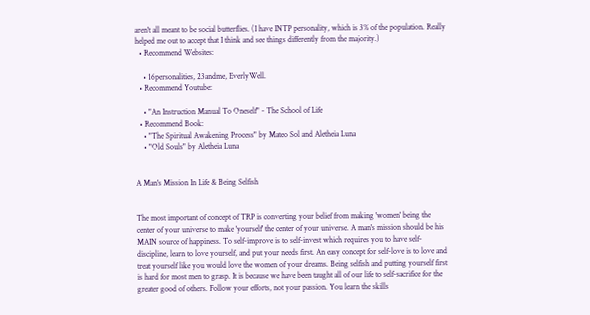aren't all meant to be social butterflies. (I have INTP personality, which is 3% of the population. Really helped me out to accept that I think and see things differently from the majority.)
  • Recommend Websites:

    • 16personalities, 23andme, EverlyWell.
  • Recommend Youtube:

    • "An Instruction Manual To Oneself" - The School of Life
  • Recommend Book:
    • "The Spiritual Awakening Process" by Mateo Sol and Aletheia Luna
    • "Old Souls" by Aletheia Luna


A Man's Mission In Life & Being Selfish


The most important of concept of TRP is converting your belief from making 'women' being the center of your universe to make 'yourself' the center of your universe. A man's mission should be his MAIN source of happiness. To self-improve is to self-invest which requires you to have self-discipline, learn to love yourself, and put your needs first. An easy concept for self-love is to love and treat yourself like you would love the women of your dreams. Being selfish and putting yourself first is hard for most men to grasp. It is because we have been taught all of our life to self-sacrifice for the greater good of others. Follow your efforts, not your passion. You learn the skills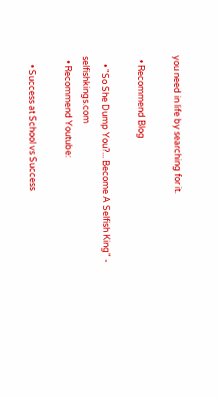you need in life by searching for it.

  • Recommend Blog

    • "So She Dump You?... Become A Selfish King" - selfishkings.com
  • Recommend Youtube:

    • Success at School vs Success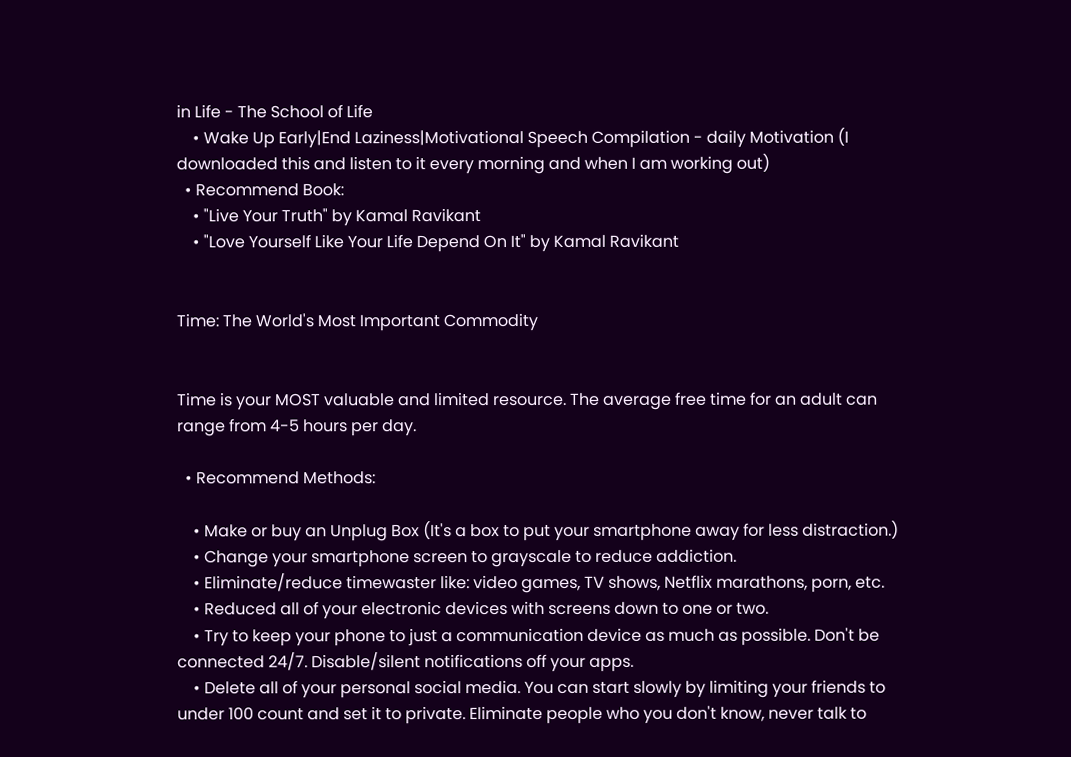in Life - The School of Life
    • Wake Up Early|End Laziness|Motivational Speech Compilation - daily Motivation (I downloaded this and listen to it every morning and when I am working out)
  • Recommend Book:
    • "Live Your Truth" by Kamal Ravikant
    • "Love Yourself Like Your Life Depend On It" by Kamal Ravikant


Time: The World's Most Important Commodity


Time is your MOST valuable and limited resource. The average free time for an adult can range from 4-5 hours per day.

  • Recommend Methods:

    • Make or buy an Unplug Box (It's a box to put your smartphone away for less distraction.)
    • Change your smartphone screen to grayscale to reduce addiction.
    • Eliminate/reduce timewaster like: video games, TV shows, Netflix marathons, porn, etc.
    • Reduced all of your electronic devices with screens down to one or two.
    • Try to keep your phone to just a communication device as much as possible. Don't be connected 24/7. Disable/silent notifications off your apps.
    • Delete all of your personal social media. You can start slowly by limiting your friends to under 100 count and set it to private. Eliminate people who you don't know, never talk to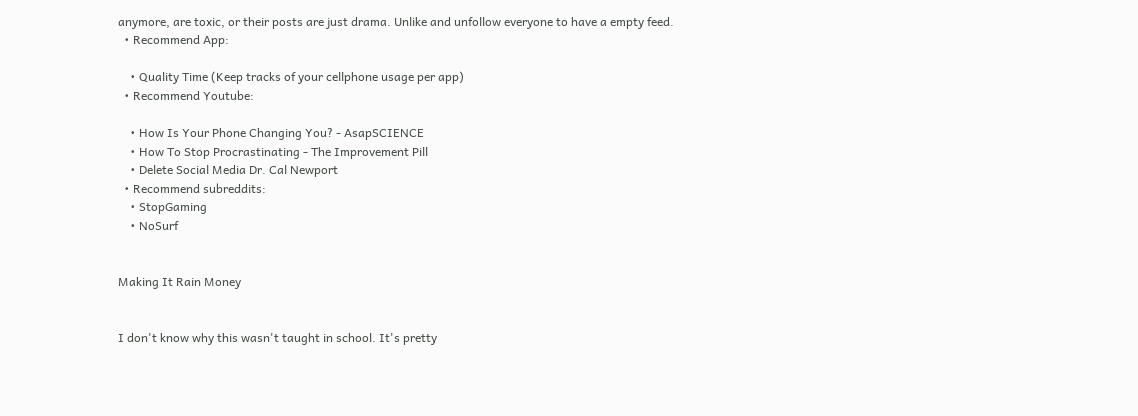anymore, are toxic, or their posts are just drama. Unlike and unfollow everyone to have a empty feed.
  • Recommend App:

    • Quality Time (Keep tracks of your cellphone usage per app)
  • Recommend Youtube:

    • How Is Your Phone Changing You? - AsapSCIENCE
    • How To Stop Procrastinating - The Improvement Pill
    • Delete Social Media Dr. Cal Newport
  • Recommend subreddits:
    • StopGaming
    • NoSurf


Making It Rain Money


I don't know why this wasn't taught in school. It's pretty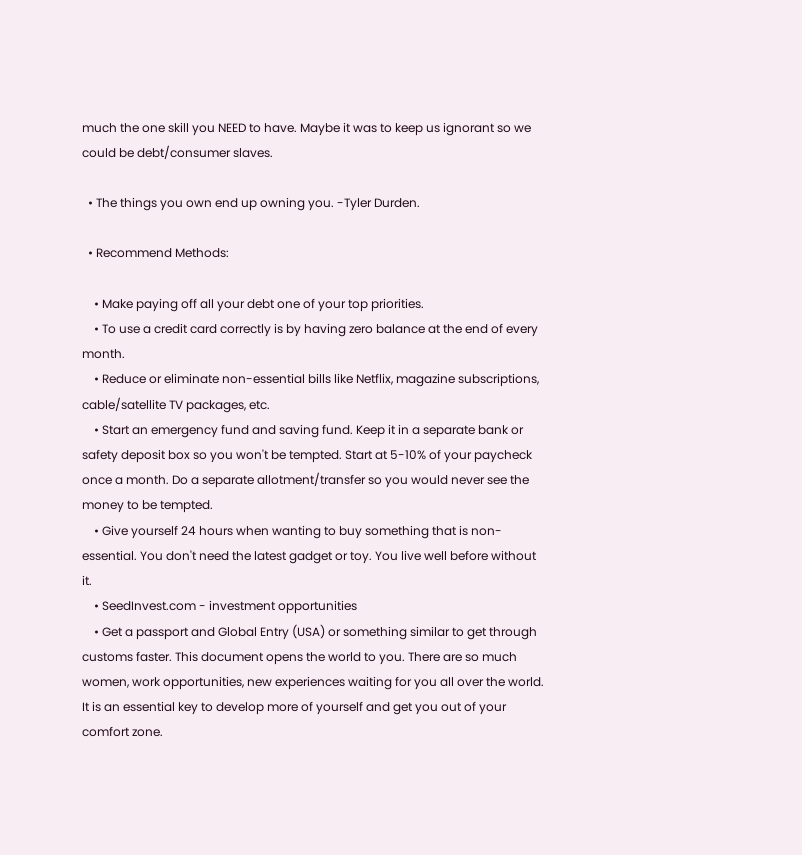much the one skill you NEED to have. Maybe it was to keep us ignorant so we could be debt/consumer slaves.

  • The things you own end up owning you. -Tyler Durden.

  • Recommend Methods:

    • Make paying off all your debt one of your top priorities.
    • To use a credit card correctly is by having zero balance at the end of every month.
    • Reduce or eliminate non-essential bills like Netflix, magazine subscriptions, cable/satellite TV packages, etc.
    • Start an emergency fund and saving fund. Keep it in a separate bank or safety deposit box so you won't be tempted. Start at 5-10% of your paycheck once a month. Do a separate allotment/transfer so you would never see the money to be tempted.
    • Give yourself 24 hours when wanting to buy something that is non-essential. You don't need the latest gadget or toy. You live well before without it.
    • SeedInvest.com - investment opportunities
    • Get a passport and Global Entry (USA) or something similar to get through customs faster. This document opens the world to you. There are so much women, work opportunities, new experiences waiting for you all over the world. It is an essential key to develop more of yourself and get you out of your comfort zone.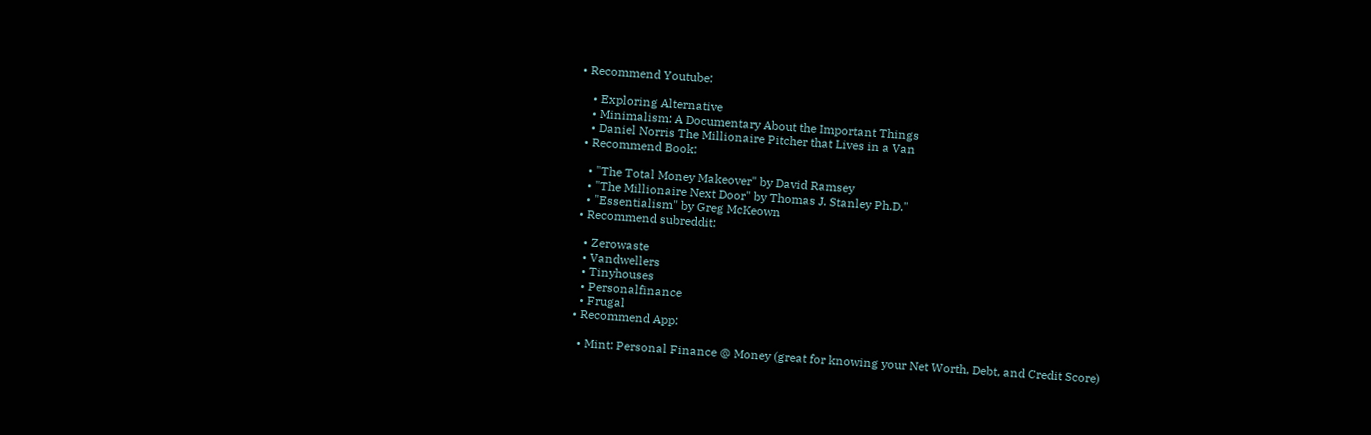• Recommend Youtube:

    • Exploring Alternative
    • Minimalism: A Documentary About the Important Things
    • Daniel Norris The Millionaire Pitcher that Lives in a Van
  • Recommend Book:

    • "The Total Money Makeover" by David Ramsey
    • "The Millionaire Next Door" by Thomas J. Stanley Ph.D."
    • "Essentialism" by Greg McKeown
  • Recommend subreddit:

    • Zerowaste
    • Vandwellers
    • Tinyhouses
    • Personalfinance
    • Frugal
  • Recommend App:

    • Mint: Personal Finance @ Money (great for knowing your Net Worth, Debt, and Credit Score)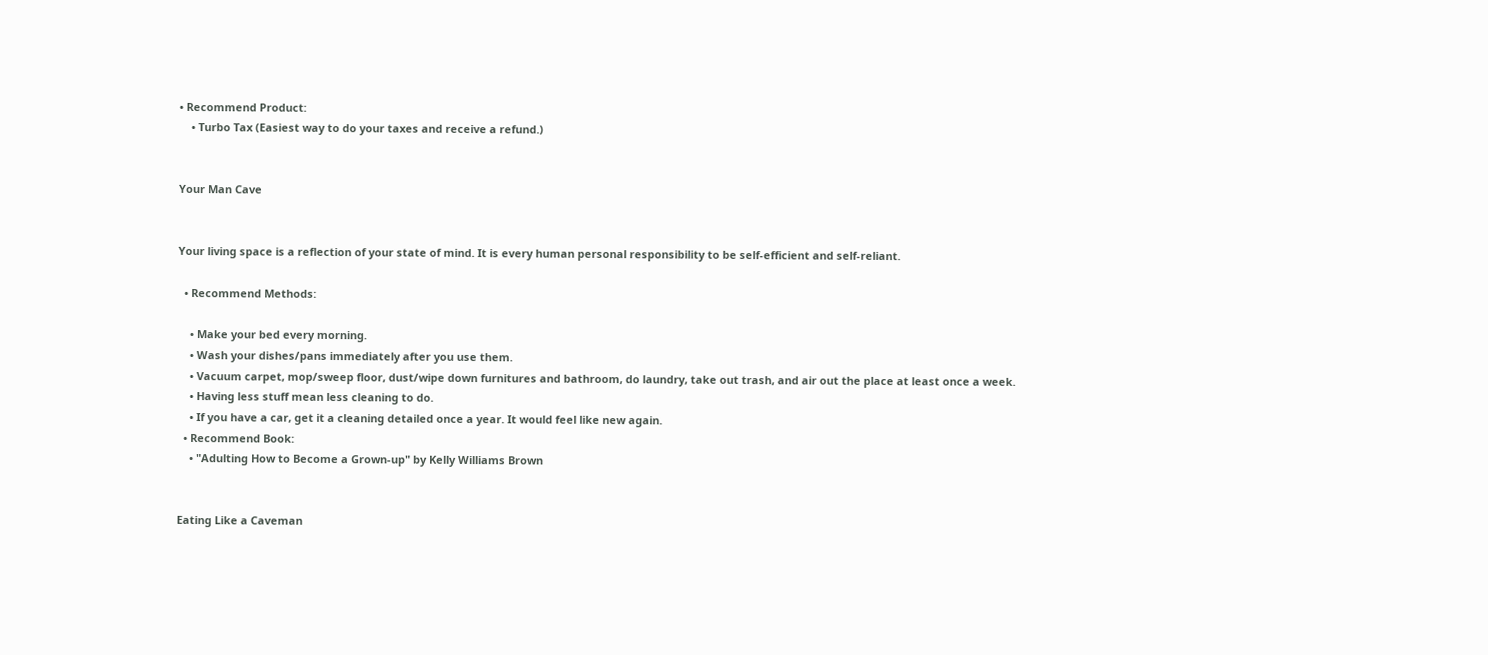• Recommend Product:
    • Turbo Tax (Easiest way to do your taxes and receive a refund.)


Your Man Cave


Your living space is a reflection of your state of mind. It is every human personal responsibility to be self-efficient and self-reliant.

  • Recommend Methods:

    • Make your bed every morning.
    • Wash your dishes/pans immediately after you use them.
    • Vacuum carpet, mop/sweep floor, dust/wipe down furnitures and bathroom, do laundry, take out trash, and air out the place at least once a week.
    • Having less stuff mean less cleaning to do.
    • If you have a car, get it a cleaning detailed once a year. It would feel like new again.
  • Recommend Book:
    • "Adulting How to Become a Grown-up" by Kelly Williams Brown


Eating Like a Caveman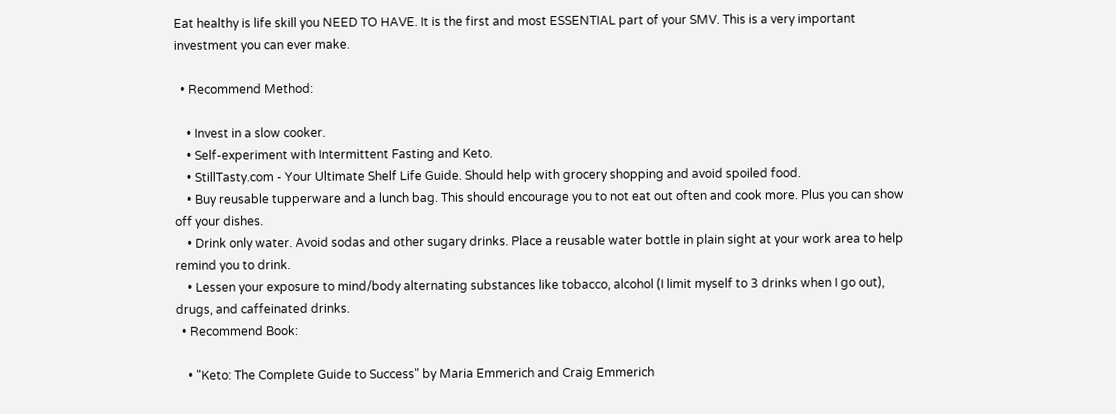Eat healthy is life skill you NEED TO HAVE. It is the first and most ESSENTIAL part of your SMV. This is a very important investment you can ever make.

  • Recommend Method:

    • Invest in a slow cooker.
    • Self-experiment with Intermittent Fasting and Keto.
    • StillTasty.com - Your Ultimate Shelf Life Guide. Should help with grocery shopping and avoid spoiled food.
    • Buy reusable tupperware and a lunch bag. This should encourage you to not eat out often and cook more. Plus you can show off your dishes.
    • Drink only water. Avoid sodas and other sugary drinks. Place a reusable water bottle in plain sight at your work area to help remind you to drink.
    • Lessen your exposure to mind/body alternating substances like tobacco, alcohol (I limit myself to 3 drinks when I go out), drugs, and caffeinated drinks.
  • Recommend Book:

    • "Keto: The Complete Guide to Success" by Maria Emmerich and Craig Emmerich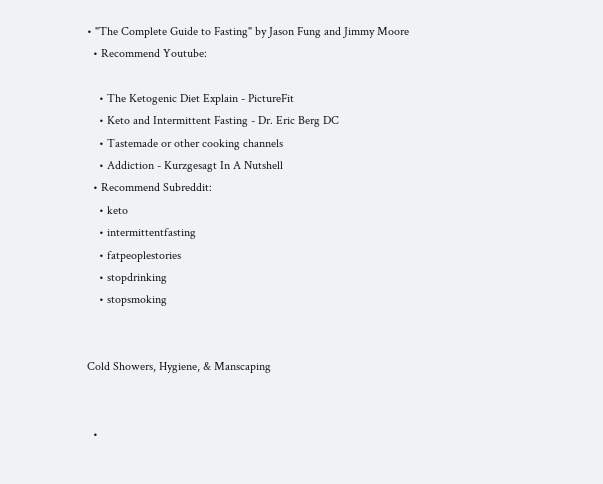• "The Complete Guide to Fasting" by Jason Fung and Jimmy Moore
  • Recommend Youtube:

    • The Ketogenic Diet Explain - PictureFit
    • Keto and Intermittent Fasting - Dr. Eric Berg DC
    • Tastemade or other cooking channels
    • Addiction - Kurzgesagt In A Nutshell
  • Recommend Subreddit:
    • keto
    • intermittentfasting
    • fatpeoplestories
    • stopdrinking
    • stopsmoking


Cold Showers, Hygiene, & Manscaping


  •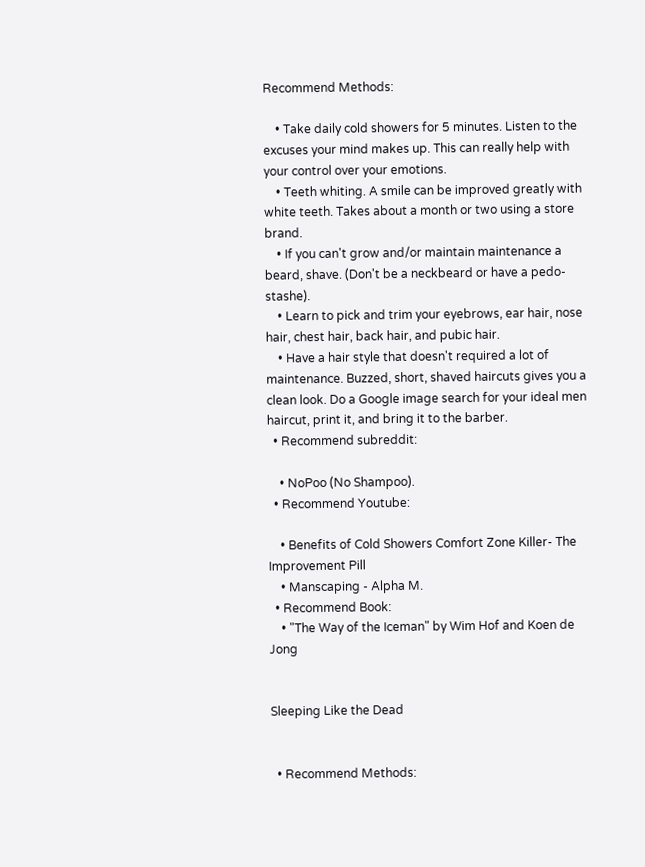Recommend Methods:

    • Take daily cold showers for 5 minutes. Listen to the excuses your mind makes up. This can really help with your control over your emotions.
    • Teeth whiting. A smile can be improved greatly with white teeth. Takes about a month or two using a store brand.
    • If you can't grow and/or maintain maintenance a beard, shave. (Don't be a neckbeard or have a pedo-stashe).
    • Learn to pick and trim your eyebrows, ear hair, nose hair, chest hair, back hair, and pubic hair.
    • Have a hair style that doesn't required a lot of maintenance. Buzzed, short, shaved haircuts gives you a clean look. Do a Google image search for your ideal men haircut, print it, and bring it to the barber.
  • Recommend subreddit:

    • NoPoo (No Shampoo).
  • Recommend Youtube:

    • Benefits of Cold Showers Comfort Zone Killer- The Improvement Pill
    • Manscaping - Alpha M.
  • Recommend Book:
    • "The Way of the Iceman" by Wim Hof and Koen de Jong


Sleeping Like the Dead


  • Recommend Methods: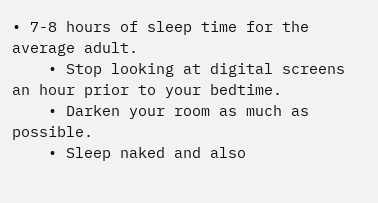• 7-8 hours of sleep time for the average adult.
    • Stop looking at digital screens an hour prior to your bedtime.
    • Darken your room as much as possible.
    • Sleep naked and also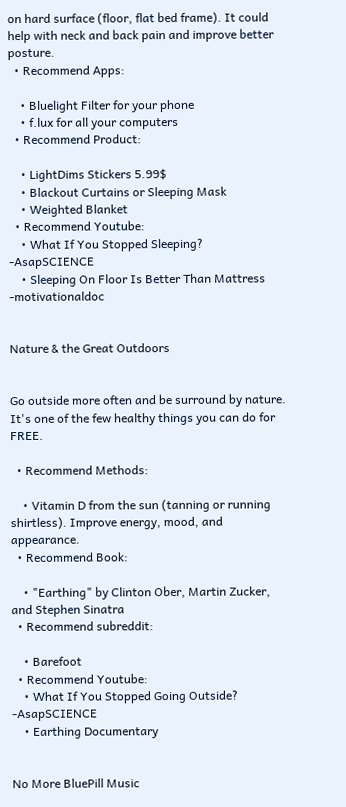on hard surface (floor, flat bed frame). It could help with neck and back pain and improve better posture.
  • Recommend Apps:

    • Bluelight Filter for your phone
    • f.lux for all your computers
  • Recommend Product:

    • LightDims Stickers 5.99$
    • Blackout Curtains or Sleeping Mask
    • Weighted Blanket
  • Recommend Youtube:
    • What If You Stopped Sleeping? -AsapSCIENCE
    • Sleeping On Floor Is Better Than Mattress -motivationaldoc


Nature & the Great Outdoors


Go outside more often and be surround by nature. It's one of the few healthy things you can do for FREE.

  • Recommend Methods:

    • Vitamin D from the sun (tanning or running shirtless). Improve energy, mood, and appearance.
  • Recommend Book:

    • "Earthing" by Clinton Ober, Martin Zucker, and Stephen Sinatra
  • Recommend subreddit:

    • Barefoot
  • Recommend Youtube:
    • What If You Stopped Going Outside? -AsapSCIENCE
    • Earthing Documentary


No More BluePill Music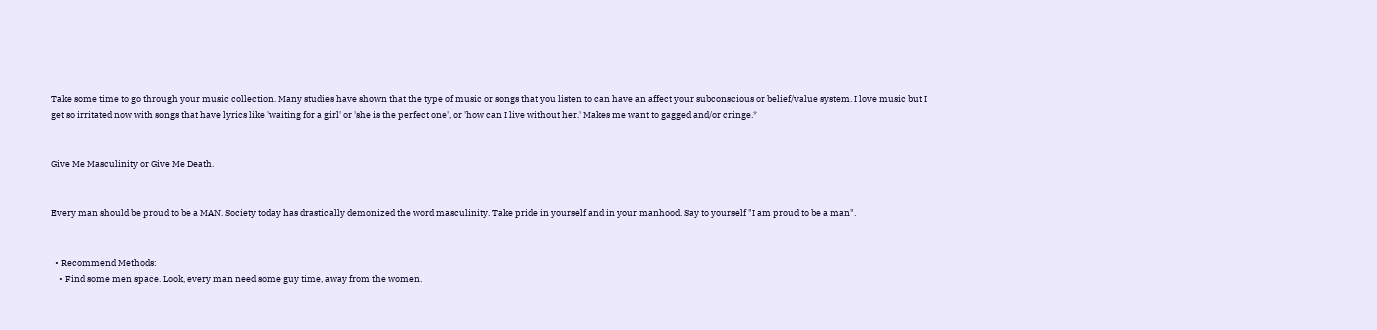Take some time to go through your music collection. Many studies have shown that the type of music or songs that you listen to can have an affect your subconscious or belief/value system. I love music but I get so irritated now with songs that have lyrics like 'waiting for a girl' or 'she is the perfect one', or 'how can I live without her.' Makes me want to gagged and/or cringe.*


Give Me Masculinity or Give Me Death.


Every man should be proud to be a MAN. Society today has drastically demonized the word masculinity. Take pride in yourself and in your manhood. Say to yourself "I am proud to be a man".


  • Recommend Methods:
    • Find some men space. Look, every man need some guy time, away from the women.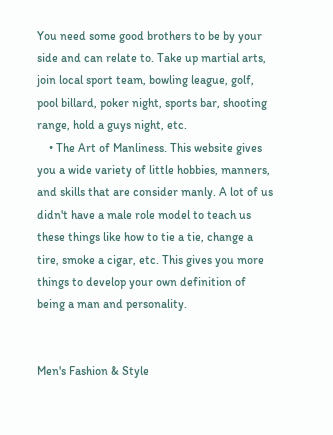You need some good brothers to be by your side and can relate to. Take up martial arts, join local sport team, bowling league, golf, pool billard, poker night, sports bar, shooting range, hold a guys night, etc.
    • The Art of Manliness. This website gives you a wide variety of little hobbies, manners, and skills that are consider manly. A lot of us didn't have a male role model to teach us these things like how to tie a tie, change a tire, smoke a cigar, etc. This gives you more things to develop your own definition of being a man and personality.


Men's Fashion & Style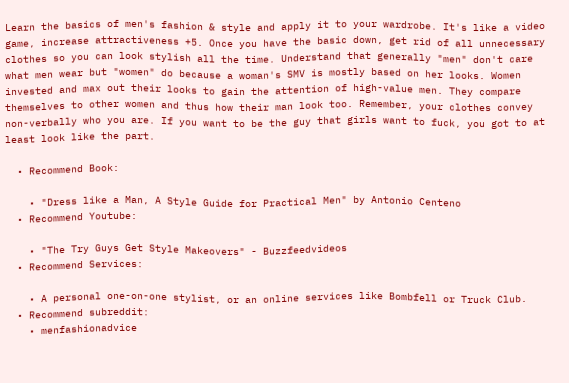Learn the basics of men's fashion & style and apply it to your wardrobe. It's like a video game, increase attractiveness +5. Once you have the basic down, get rid of all unnecessary clothes so you can look stylish all the time. Understand that generally "men" don't care what men wear but "women" do because a woman's SMV is mostly based on her looks. Women invested and max out their looks to gain the attention of high-value men. They compare themselves to other women and thus how their man look too. Remember, your clothes convey non-verbally who you are. If you want to be the guy that girls want to fuck, you got to at least look like the part.

  • Recommend Book:

    • "Dress like a Man, A Style Guide for Practical Men" by Antonio Centeno
  • Recommend Youtube:

    • "The Try Guys Get Style Makeovers" - Buzzfeedvideos
  • Recommend Services:

    • A personal one-on-one stylist, or an online services like Bombfell or Truck Club.
  • Recommend subreddit:
    • menfashionadvice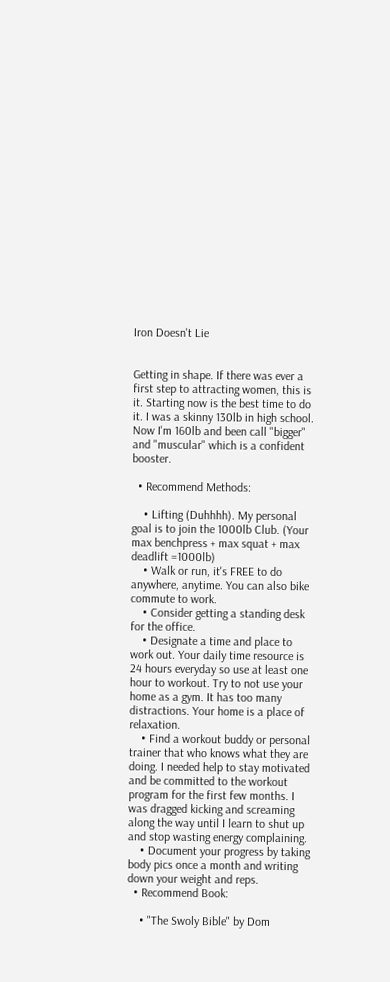Iron Doesn't Lie


Getting in shape. If there was ever a first step to attracting women, this is it. Starting now is the best time to do it. I was a skinny 130lb in high school. Now I'm 160lb and been call "bigger" and "muscular" which is a confident booster.

  • Recommend Methods:

    • Lifting (Duhhhh). My personal goal is to join the 1000lb Club. (Your max benchpress + max squat + max deadlift =1000lb)
    • Walk or run, it's FREE to do anywhere, anytime. You can also bike commute to work.
    • Consider getting a standing desk for the office.
    • Designate a time and place to work out. Your daily time resource is 24 hours everyday so use at least one hour to workout. Try to not use your home as a gym. It has too many distractions. Your home is a place of relaxation.
    • Find a workout buddy or personal trainer that who knows what they are doing. I needed help to stay motivated and be committed to the workout program for the first few months. I was dragged kicking and screaming along the way until I learn to shut up and stop wasting energy complaining.
    • Document your progress by taking body pics once a month and writing down your weight and reps.
  • Recommend Book:

    • "The Swoly Bible" by Dom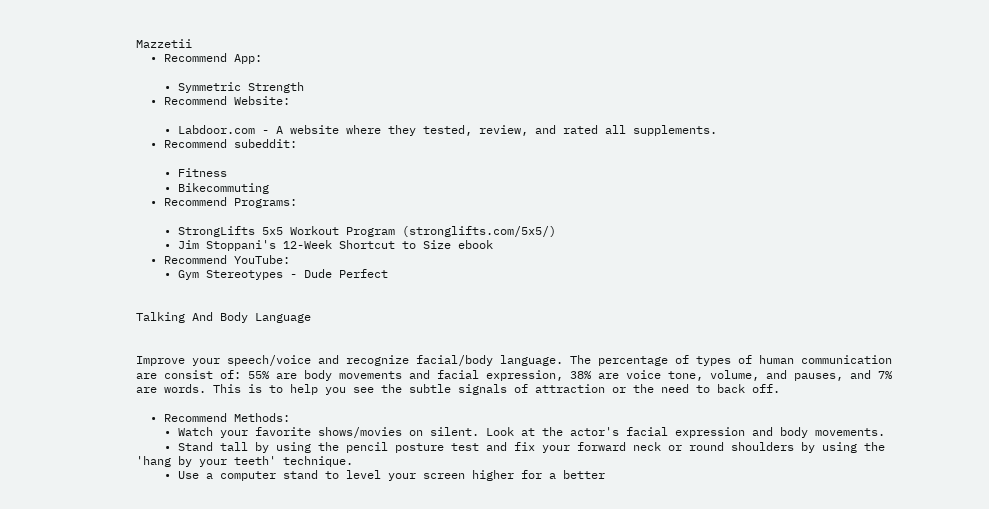Mazzetii
  • Recommend App:

    • Symmetric Strength
  • Recommend Website:

    • Labdoor.com - A website where they tested, review, and rated all supplements.
  • Recommend subeddit:

    • Fitness
    • Bikecommuting
  • Recommend Programs:

    • StrongLifts 5x5 Workout Program (stronglifts.com/5x5/)
    • Jim Stoppani's 12-Week Shortcut to Size ebook
  • Recommend YouTube:
    • Gym Stereotypes - Dude Perfect


Talking And Body Language


Improve your speech/voice and recognize facial/body language. The percentage of types of human communication are consist of: 55% are body movements and facial expression, 38% are voice tone, volume, and pauses, and 7% are words. This is to help you see the subtle signals of attraction or the need to back off.

  • Recommend Methods:
    • Watch your favorite shows/movies on silent. Look at the actor's facial expression and body movements.
    • Stand tall by using the pencil posture test and fix your forward neck or round shoulders by using the 'hang by your teeth' technique.
    • Use a computer stand to level your screen higher for a better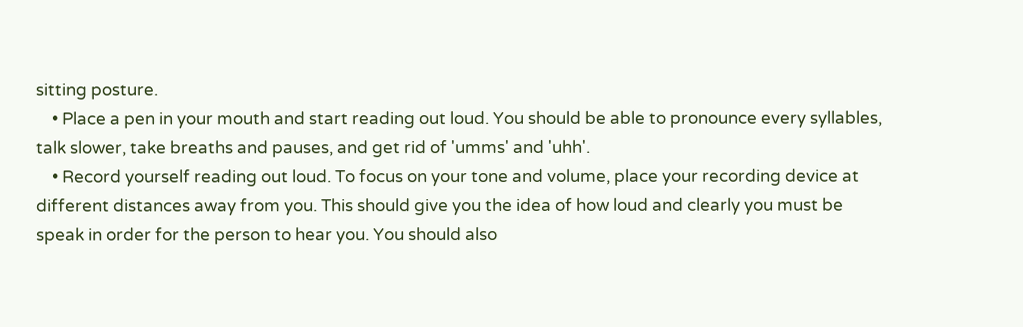sitting posture.
    • Place a pen in your mouth and start reading out loud. You should be able to pronounce every syllables, talk slower, take breaths and pauses, and get rid of 'umms' and 'uhh'.
    • Record yourself reading out loud. To focus on your tone and volume, place your recording device at different distances away from you. This should give you the idea of how loud and clearly you must be speak in order for the person to hear you. You should also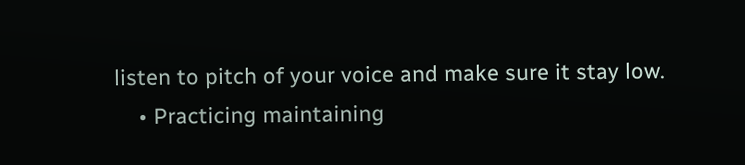listen to pitch of your voice and make sure it stay low.
    • Practicing maintaining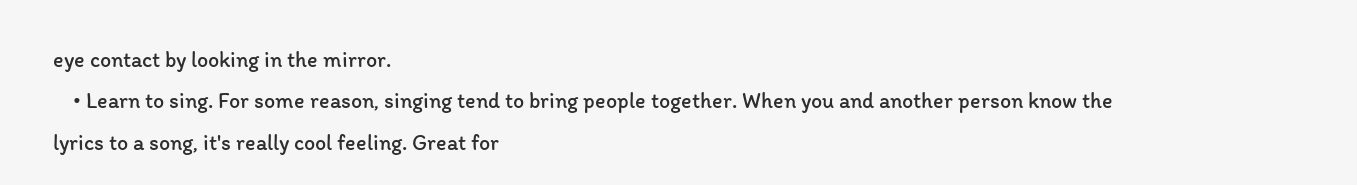eye contact by looking in the mirror.
    • Learn to sing. For some reason, singing tend to bring people together. When you and another person know the lyrics to a song, it's really cool feeling. Great for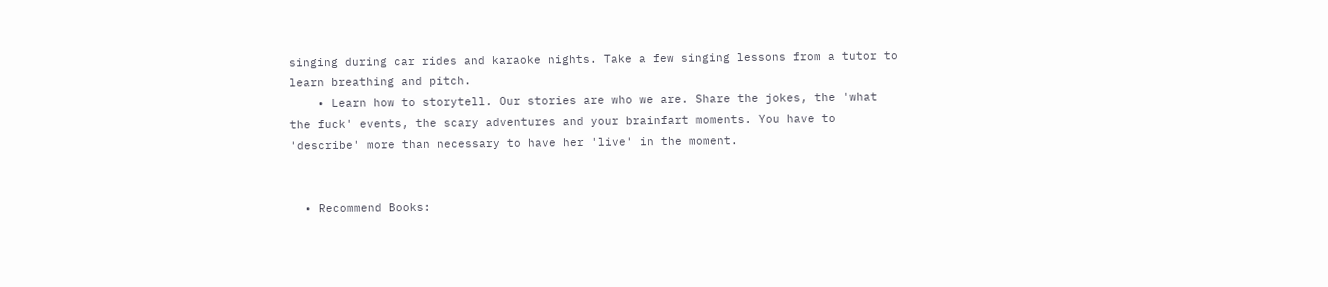singing during car rides and karaoke nights. Take a few singing lessons from a tutor to learn breathing and pitch.
    • Learn how to storytell. Our stories are who we are. Share the jokes, the 'what the fuck' events, the scary adventures and your brainfart moments. You have to 'describe' more than necessary to have her 'live' in the moment.


  • Recommend Books: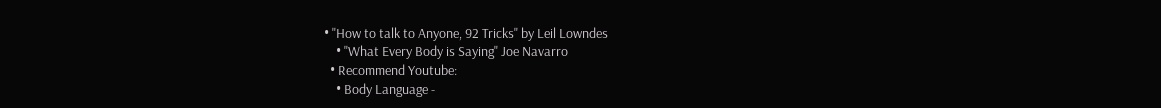• "How to talk to Anyone, 92 Tricks" by Leil Lowndes
    • "What Every Body is Saying" Joe Navarro
  • Recommend Youtube:
    • Body Language -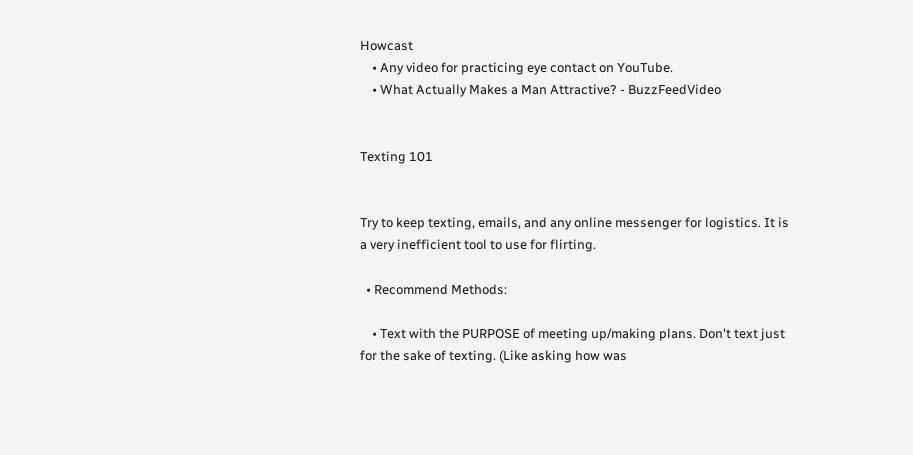Howcast
    • Any video for practicing eye contact on YouTube.
    • What Actually Makes a Man Attractive? - BuzzFeedVideo


Texting 101


Try to keep texting, emails, and any online messenger for logistics. It is a very inefficient tool to use for flirting.

  • Recommend Methods:

    • Text with the PURPOSE of meeting up/making plans. Don't text just for the sake of texting. (Like asking how was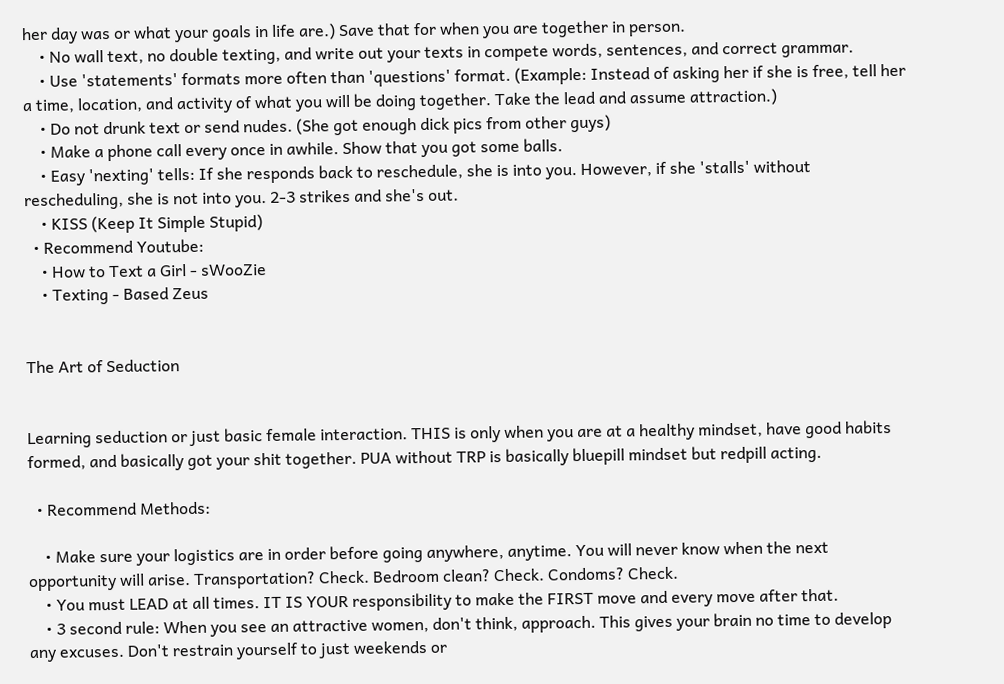her day was or what your goals in life are.) Save that for when you are together in person.
    • No wall text, no double texting, and write out your texts in compete words, sentences, and correct grammar.
    • Use 'statements' formats more often than 'questions' format. (Example: Instead of asking her if she is free, tell her a time, location, and activity of what you will be doing together. Take the lead and assume attraction.)
    • Do not drunk text or send nudes. (She got enough dick pics from other guys)
    • Make a phone call every once in awhile. Show that you got some balls.
    • Easy 'nexting' tells: If she responds back to reschedule, she is into you. However, if she 'stalls' without rescheduling, she is not into you. 2-3 strikes and she's out.
    • KISS (Keep It Simple Stupid)
  • Recommend Youtube:
    • How to Text a Girl - sWooZie
    • Texting - Based Zeus


The Art of Seduction


Learning seduction or just basic female interaction. THIS is only when you are at a healthy mindset, have good habits formed, and basically got your shit together. PUA without TRP is basically bluepill mindset but redpill acting.

  • Recommend Methods:

    • Make sure your logistics are in order before going anywhere, anytime. You will never know when the next opportunity will arise. Transportation? Check. Bedroom clean? Check. Condoms? Check.
    • You must LEAD at all times. IT IS YOUR responsibility to make the FIRST move and every move after that.
    • 3 second rule: When you see an attractive women, don't think, approach. This gives your brain no time to develop any excuses. Don't restrain yourself to just weekends or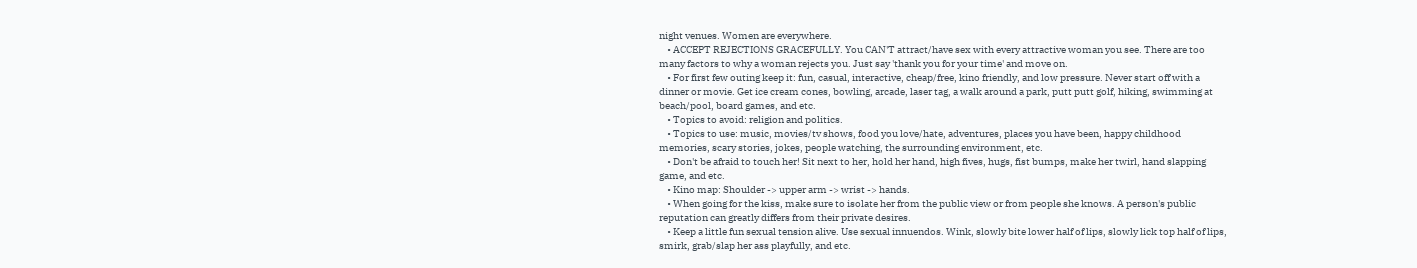night venues. Women are everywhere.
    • ACCEPT REJECTIONS GRACEFULLY. You CAN'T attract/have sex with every attractive woman you see. There are too many factors to why a woman rejects you. Just say 'thank you for your time' and move on.
    • For first few outing keep it: fun, casual, interactive, cheap/free, kino friendly, and low pressure. Never start off with a dinner or movie. Get ice cream cones, bowling, arcade, laser tag, a walk around a park, putt putt golf, hiking, swimming at beach/pool, board games, and etc.
    • Topics to avoid: religion and politics.
    • Topics to use: music, movies/tv shows, food you love/hate, adventures, places you have been, happy childhood memories, scary stories, jokes, people watching, the surrounding environment, etc.
    • Don't be afraid to touch her! Sit next to her, hold her hand, high fives, hugs, fist bumps, make her twirl, hand slapping game, and etc.
    • Kino map: Shoulder -> upper arm -> wrist -> hands.
    • When going for the kiss, make sure to isolate her from the public view or from people she knows. A person's public reputation can greatly differs from their private desires.
    • Keep a little fun sexual tension alive. Use sexual innuendos. Wink, slowly bite lower half of lips, slowly lick top half of lips, smirk, grab/slap her ass playfully, and etc.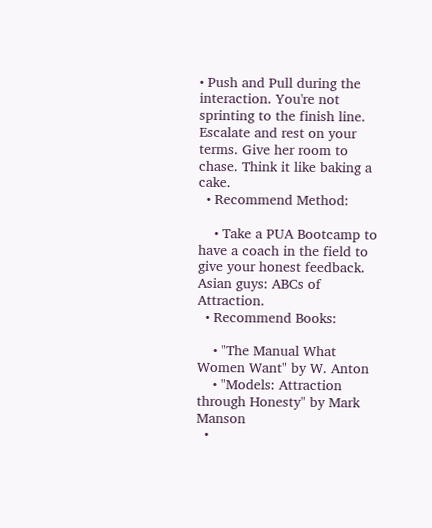• Push and Pull during the interaction. You're not sprinting to the finish line. Escalate and rest on your terms. Give her room to chase. Think it like baking a cake.
  • Recommend Method:

    • Take a PUA Bootcamp to have a coach in the field to give your honest feedback. Asian guys: ABCs of Attraction.
  • Recommend Books:

    • "The Manual What Women Want" by W. Anton
    • "Models: Attraction through Honesty" by Mark Manson
  •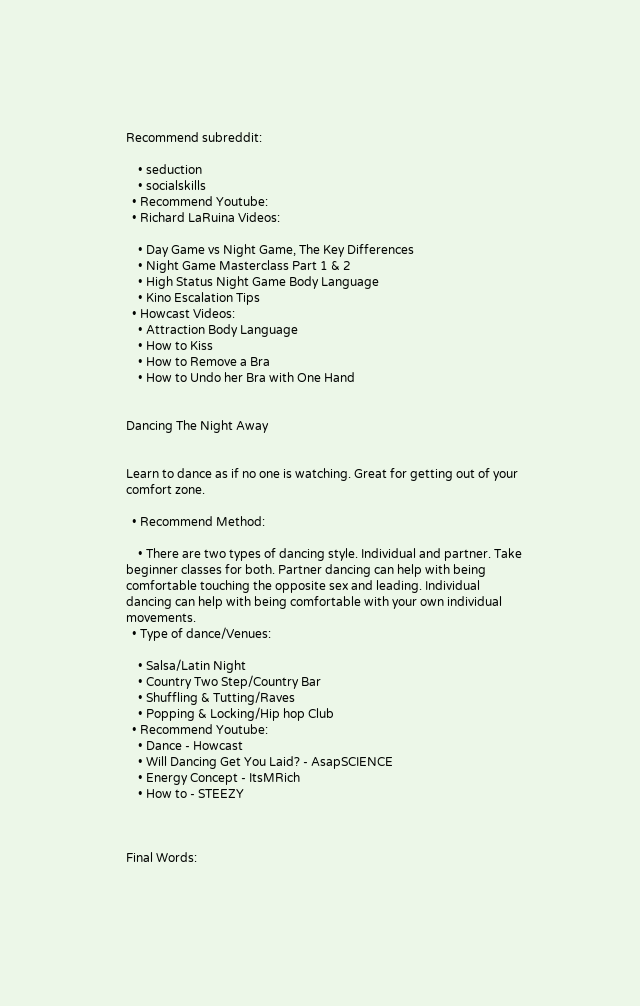Recommend subreddit:

    • seduction
    • socialskills
  • Recommend Youtube:
  • Richard LaRuina Videos:

    • Day Game vs Night Game, The Key Differences
    • Night Game Masterclass Part 1 & 2
    • High Status Night Game Body Language
    • Kino Escalation Tips
  • Howcast Videos:
    • Attraction Body Language
    • How to Kiss
    • How to Remove a Bra
    • How to Undo her Bra with One Hand


Dancing The Night Away


Learn to dance as if no one is watching. Great for getting out of your comfort zone.

  • Recommend Method:

    • There are two types of dancing style. Individual and partner. Take beginner classes for both. Partner dancing can help with being comfortable touching the opposite sex and leading. Individual dancing can help with being comfortable with your own individual movements.
  • Type of dance/Venues:

    • Salsa/Latin Night
    • Country Two Step/Country Bar
    • Shuffling & Tutting/Raves
    • Popping & Locking/Hip hop Club
  • Recommend Youtube:
    • Dance - Howcast
    • Will Dancing Get You Laid? - AsapSCIENCE
    • Energy Concept - ItsMRich
    • How to - STEEZY



Final Words: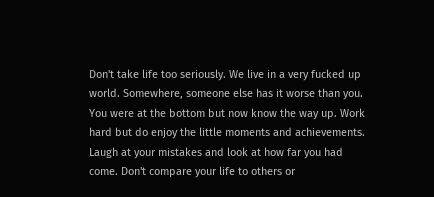Don't take life too seriously. We live in a very fucked up world. Somewhere, someone else has it worse than you. You were at the bottom but now know the way up. Work hard but do enjoy the little moments and achievements. Laugh at your mistakes and look at how far you had come. Don't compare your life to others or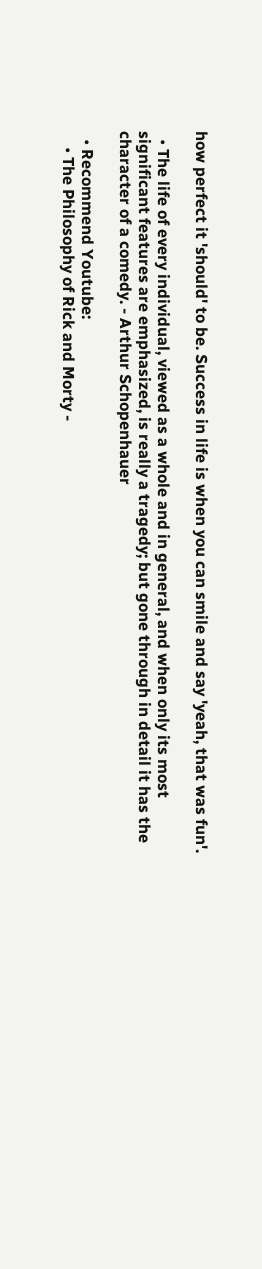how perfect it 'should' to be. Success in life is when you can smile and say 'yeah, that was fun'.

  • The life of every individual, viewed as a whole and in general, and when only its most significant features are emphasized, is really a tragedy; but gone through in detail it has the character of a comedy. - Arthur Schopenhauer

  • Recommend Youtube:
    • The Philosophy of Rick and Morty -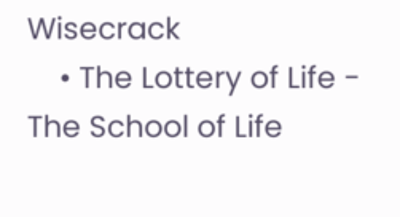Wisecrack
    • The Lottery of Life - The School of Life